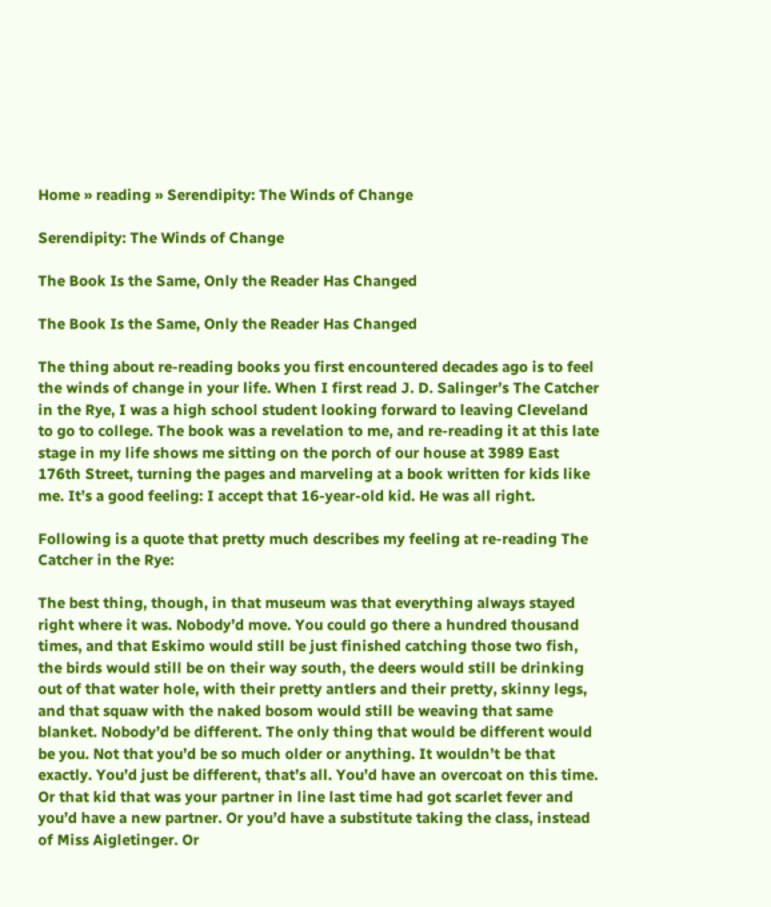Home » reading » Serendipity: The Winds of Change

Serendipity: The Winds of Change

The Book Is the Same, Only the Reader Has Changed

The Book Is the Same, Only the Reader Has Changed

The thing about re-reading books you first encountered decades ago is to feel the winds of change in your life. When I first read J. D. Salinger’s The Catcher in the Rye, I was a high school student looking forward to leaving Cleveland to go to college. The book was a revelation to me, and re-reading it at this late stage in my life shows me sitting on the porch of our house at 3989 East 176th Street, turning the pages and marveling at a book written for kids like me. It’s a good feeling: I accept that 16-year-old kid. He was all right.

Following is a quote that pretty much describes my feeling at re-reading The Catcher in the Rye:

The best thing, though, in that museum was that everything always stayed right where it was. Nobody’d move. You could go there a hundred thousand times, and that Eskimo would still be just finished catching those two fish, the birds would still be on their way south, the deers would still be drinking out of that water hole, with their pretty antlers and their pretty, skinny legs, and that squaw with the naked bosom would still be weaving that same blanket. Nobody’d be different. The only thing that would be different would be you. Not that you’d be so much older or anything. It wouldn’t be that exactly. You’d just be different, that’s all. You’d have an overcoat on this time. Or that kid that was your partner in line last time had got scarlet fever and you’d have a new partner. Or you’d have a substitute taking the class, instead of Miss Aigletinger. Or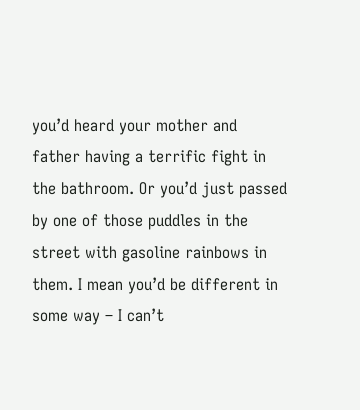you’d heard your mother and father having a terrific fight in the bathroom. Or you’d just passed by one of those puddles in the street with gasoline rainbows in them. I mean you’d be different in some way – I can’t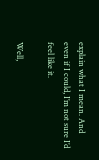explain what I mean. And even if I could, I’m not sure I’d feel like it.

Well,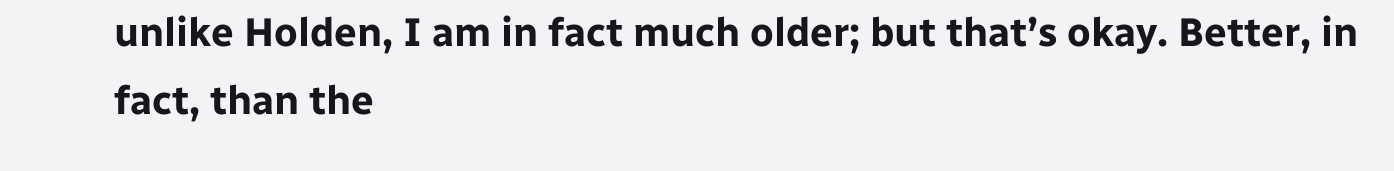unlike Holden, I am in fact much older; but that’s okay. Better, in fact, than the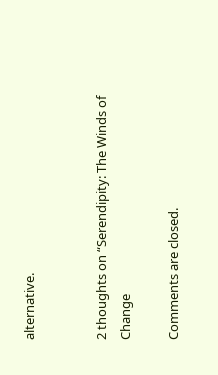alternative.


2 thoughts on “Serendipity: The Winds of Change

Comments are closed.